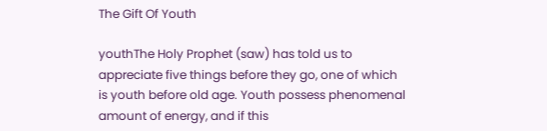The Gift Of Youth

youthThe Holy Prophet (saw) has told us to appreciate five things before they go, one of which is youth before old age. Youth possess phenomenal amount of energy, and if this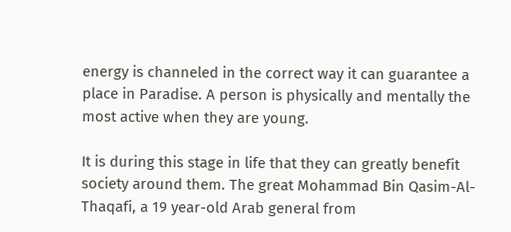energy is channeled in the correct way it can guarantee a place in Paradise. A person is physically and mentally the most active when they are young.

It is during this stage in life that they can greatly benefit society around them. The great Mohammad Bin Qasim-Al-Thaqafi, a 19 year-old Arab general from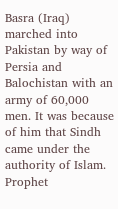Basra (Iraq) marched into Pakistan by way of Persia and Balochistan with an army of 60,000 men. It was because of him that Sindh came under the authority of Islam. Prophet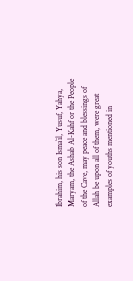Ibrahim, his son Isma`il, Yusuf, Yahya, Maryam, the Ashab Al-Kahf or the People of the Cave, may peace and blessings of Allah be upon all of them, were great examples of youths mentioned in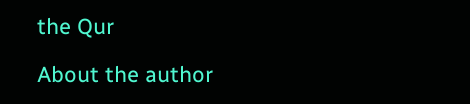the Qur

About the author